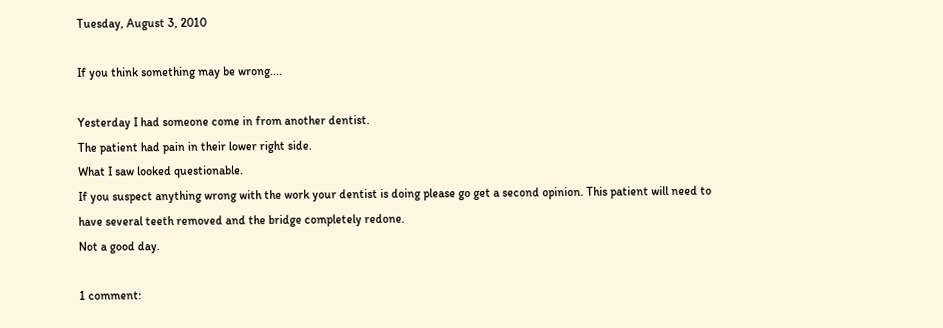Tuesday, August 3, 2010

If you think something may be wrong....

Yesterday I had someone come in from another dentist.
The patient had pain in their lower right side.
What I saw looked questionable.
If you suspect anything wrong with the work your dentist is doing please go get a second opinion. This patient will need to have several teeth removed and the bridge completely redone.
Not a good day.

1 comment: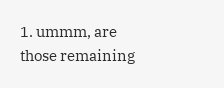1. ummm, are those remaining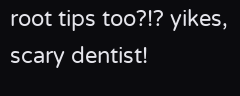root tips too?!? yikes, scary dentist!